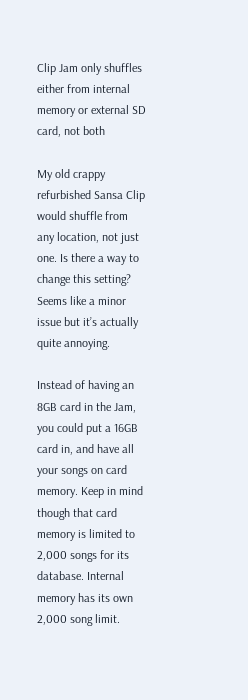Clip Jam only shuffles either from internal memory or external SD card, not both

My old crappy refurbished Sansa Clip would shuffle from any location, not just one. Is there a way to change this setting? Seems like a minor issue but it’s actually quite annoying.

Instead of having an 8GB card in the Jam, you could put a 16GB card in, and have all your songs on card memory. Keep in mind though that card memory is limited to 2,000 songs for its database. Internal memory has its own 2,000 song limit.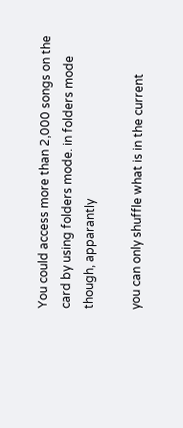You could access more than 2,000 songs on the card by using folders mode. in folders mode though, apparantly

you can only shuffle what is in the current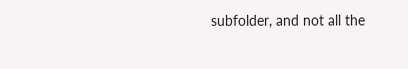subfolder, and not all the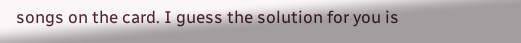songs on the card. I guess the solution for you is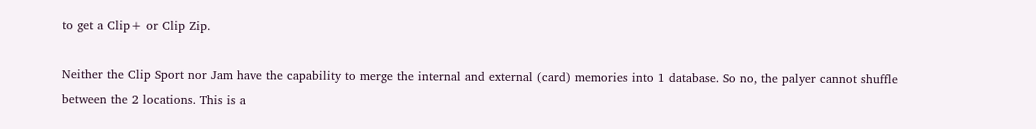to get a Clip+ or Clip Zip.

Neither the Clip Sport nor Jam have the capability to merge the internal and external (card) memories into 1 database. So no, the palyer cannot shuffle between the 2 locations. This is a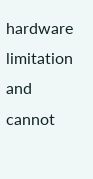hardware limitation and cannot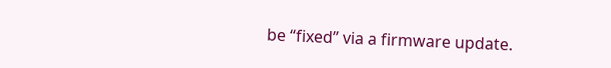be “fixed” via a firmware update.